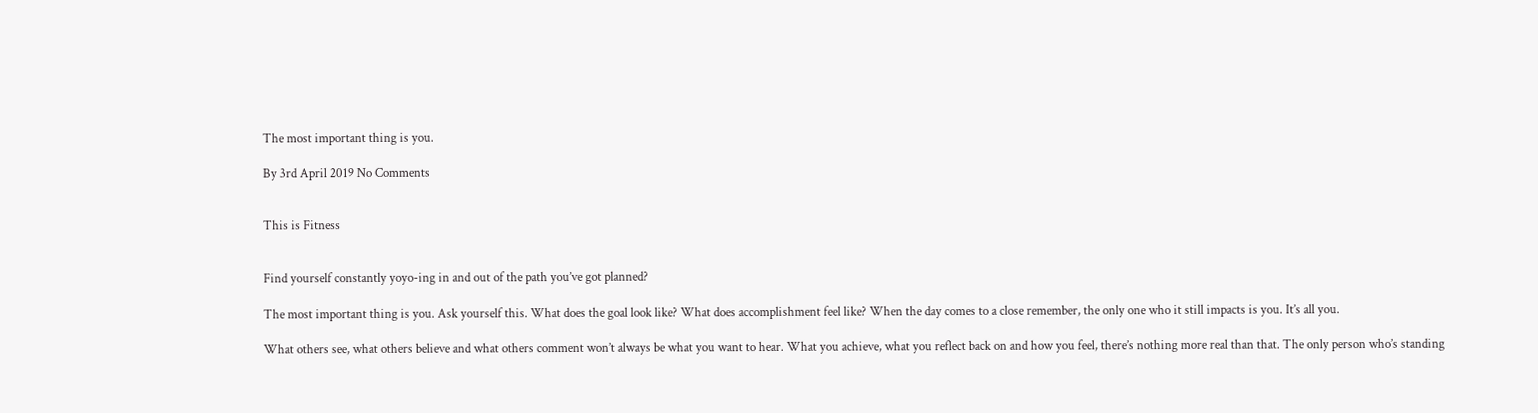The most important thing is you.

By 3rd April 2019 No Comments


This is Fitness


Find yourself constantly yoyo-ing in and out of the path you’ve got planned?

The most important thing is you. Ask yourself this. What does the goal look like? What does accomplishment feel like? When the day comes to a close remember, the only one who it still impacts is you. It’s all you.

What others see, what others believe and what others comment won’t always be what you want to hear. What you achieve, what you reflect back on and how you feel, there’s nothing more real than that. The only person who’s standing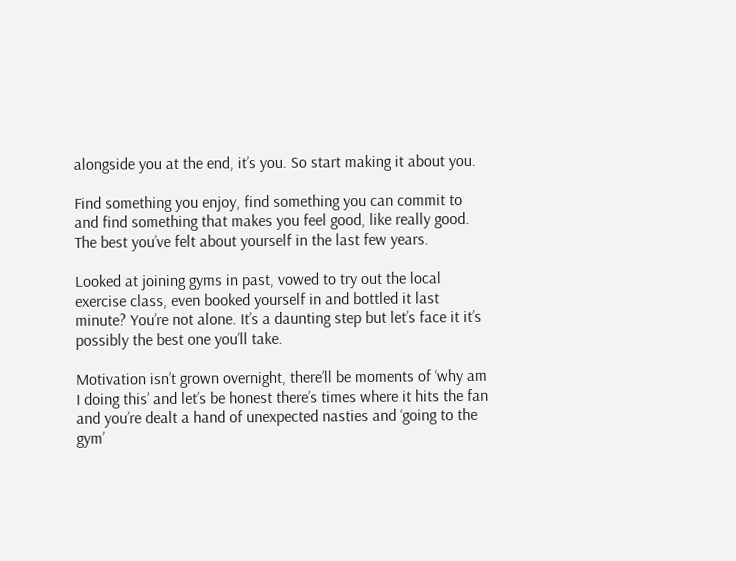alongside you at the end, it’s you. So start making it about you.

Find something you enjoy, find something you can commit to and find something that makes you feel good, like really good. The best you’ve felt about yourself in the last few years.

Looked at joining gyms in past, vowed to try out the local exercise class, even booked yourself in and bottled it last minute? You’re not alone. It’s a daunting step but let’s face it it’s possibly the best one you’ll take.

Motivation isn’t grown overnight, there’ll be moments of ‘why am I doing this’ and let’s be honest there’s times where it hits the fan and you’re dealt a hand of unexpected nasties and ‘going to the gym’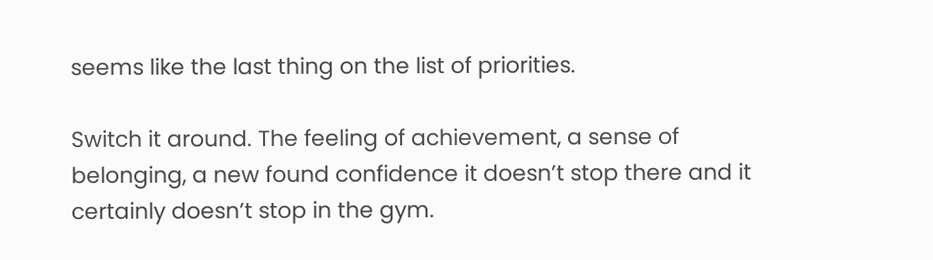seems like the last thing on the list of priorities.

Switch it around. The feeling of achievement, a sense of belonging, a new found confidence it doesn’t stop there and it certainly doesn’t stop in the gym.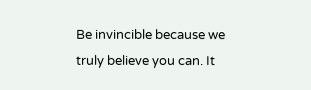Be invincible because we truly believe you can. It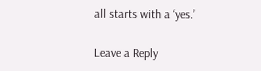all starts with a ‘yes.’

Leave a Reply